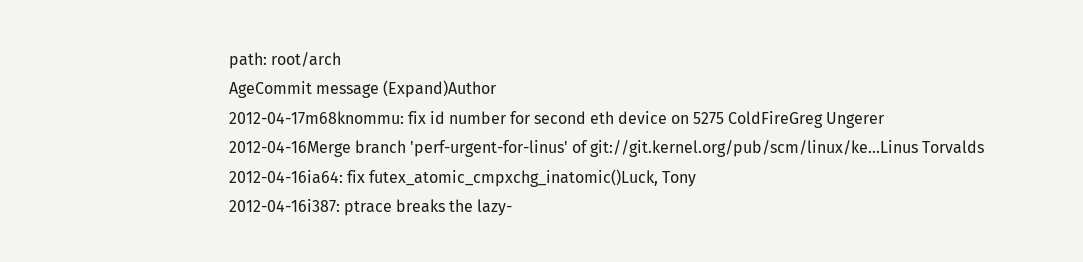path: root/arch
AgeCommit message (Expand)Author
2012-04-17m68knommu: fix id number for second eth device on 5275 ColdFireGreg Ungerer
2012-04-16Merge branch 'perf-urgent-for-linus' of git://git.kernel.org/pub/scm/linux/ke...Linus Torvalds
2012-04-16ia64: fix futex_atomic_cmpxchg_inatomic()Luck, Tony
2012-04-16i387: ptrace breaks the lazy-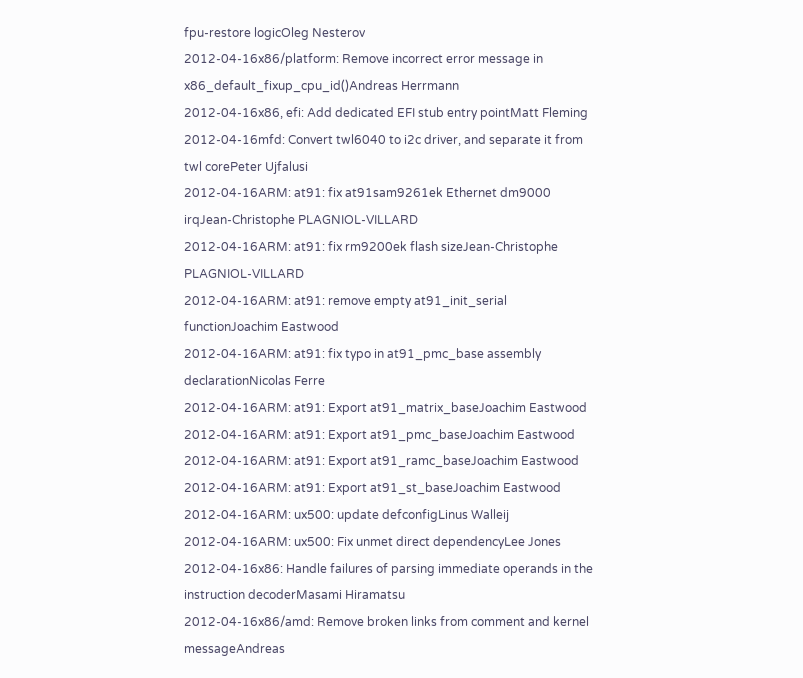fpu-restore logicOleg Nesterov
2012-04-16x86/platform: Remove incorrect error message in x86_default_fixup_cpu_id()Andreas Herrmann
2012-04-16x86, efi: Add dedicated EFI stub entry pointMatt Fleming
2012-04-16mfd: Convert twl6040 to i2c driver, and separate it from twl corePeter Ujfalusi
2012-04-16ARM: at91: fix at91sam9261ek Ethernet dm9000 irqJean-Christophe PLAGNIOL-VILLARD
2012-04-16ARM: at91: fix rm9200ek flash sizeJean-Christophe PLAGNIOL-VILLARD
2012-04-16ARM: at91: remove empty at91_init_serial functionJoachim Eastwood
2012-04-16ARM: at91: fix typo in at91_pmc_base assembly declarationNicolas Ferre
2012-04-16ARM: at91: Export at91_matrix_baseJoachim Eastwood
2012-04-16ARM: at91: Export at91_pmc_baseJoachim Eastwood
2012-04-16ARM: at91: Export at91_ramc_baseJoachim Eastwood
2012-04-16ARM: at91: Export at91_st_baseJoachim Eastwood
2012-04-16ARM: ux500: update defconfigLinus Walleij
2012-04-16ARM: ux500: Fix unmet direct dependencyLee Jones
2012-04-16x86: Handle failures of parsing immediate operands in the instruction decoderMasami Hiramatsu
2012-04-16x86/amd: Remove broken links from comment and kernel messageAndreas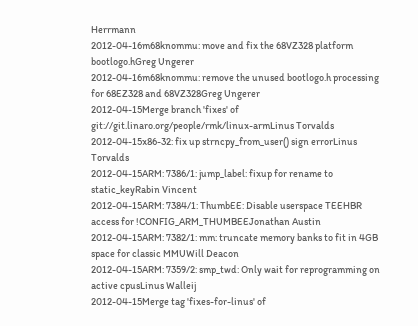Herrmann
2012-04-16m68knommu: move and fix the 68VZ328 platform bootlogo.hGreg Ungerer
2012-04-16m68knommu: remove the unused bootlogo.h processing for 68EZ328 and 68VZ328Greg Ungerer
2012-04-15Merge branch 'fixes' of git://git.linaro.org/people/rmk/linux-armLinus Torvalds
2012-04-15x86-32: fix up strncpy_from_user() sign errorLinus Torvalds
2012-04-15ARM: 7386/1: jump_label: fixup for rename to static_keyRabin Vincent
2012-04-15ARM: 7384/1: ThumbEE: Disable userspace TEEHBR access for !CONFIG_ARM_THUMBEEJonathan Austin
2012-04-15ARM: 7382/1: mm: truncate memory banks to fit in 4GB space for classic MMUWill Deacon
2012-04-15ARM: 7359/2: smp_twd: Only wait for reprogramming on active cpusLinus Walleij
2012-04-15Merge tag 'fixes-for-linus' of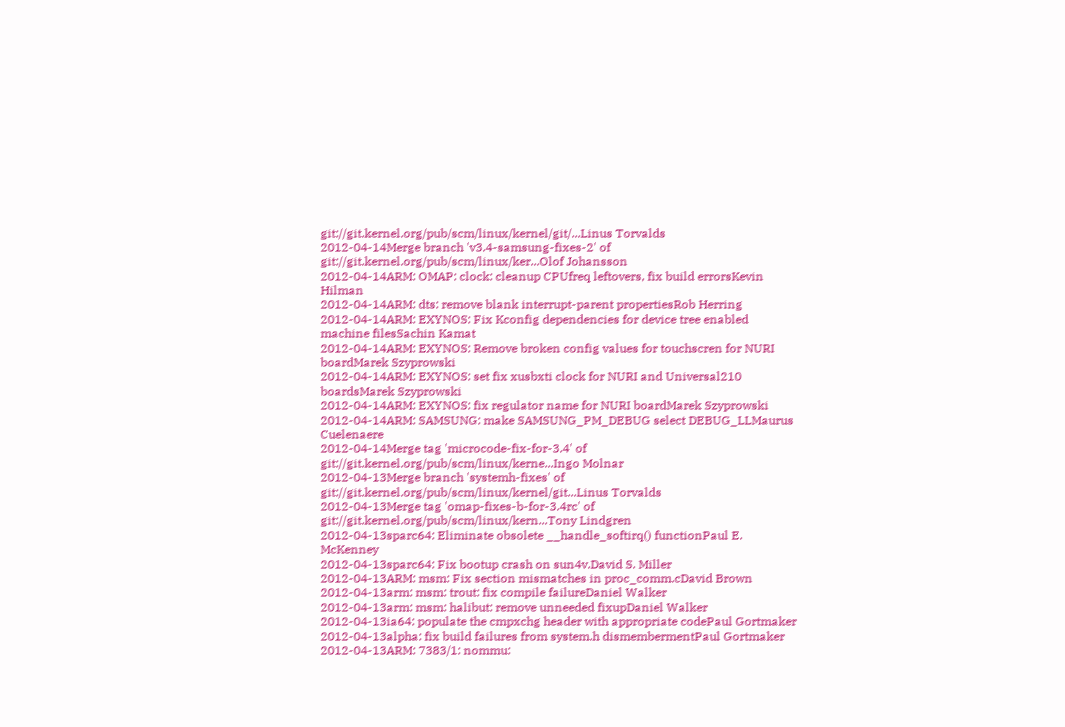git://git.kernel.org/pub/scm/linux/kernel/git/...Linus Torvalds
2012-04-14Merge branch 'v3.4-samsung-fixes-2' of git://git.kernel.org/pub/scm/linux/ker...Olof Johansson
2012-04-14ARM: OMAP: clock: cleanup CPUfreq leftovers, fix build errorsKevin Hilman
2012-04-14ARM: dts: remove blank interrupt-parent propertiesRob Herring
2012-04-14ARM: EXYNOS: Fix Kconfig dependencies for device tree enabled machine filesSachin Kamat
2012-04-14ARM: EXYNOS: Remove broken config values for touchscren for NURI boardMarek Szyprowski
2012-04-14ARM: EXYNOS: set fix xusbxti clock for NURI and Universal210 boardsMarek Szyprowski
2012-04-14ARM: EXYNOS: fix regulator name for NURI boardMarek Szyprowski
2012-04-14ARM: SAMSUNG: make SAMSUNG_PM_DEBUG select DEBUG_LLMaurus Cuelenaere
2012-04-14Merge tag 'microcode-fix-for-3.4' of git://git.kernel.org/pub/scm/linux/kerne...Ingo Molnar
2012-04-13Merge branch 'systemh-fixes' of git://git.kernel.org/pub/scm/linux/kernel/git...Linus Torvalds
2012-04-13Merge tag 'omap-fixes-b-for-3.4rc' of git://git.kernel.org/pub/scm/linux/kern...Tony Lindgren
2012-04-13sparc64: Eliminate obsolete __handle_softirq() functionPaul E. McKenney
2012-04-13sparc64: Fix bootup crash on sun4v.David S. Miller
2012-04-13ARM: msm: Fix section mismatches in proc_comm.cDavid Brown
2012-04-13arm: msm: trout: fix compile failureDaniel Walker
2012-04-13arm: msm: halibut: remove unneeded fixupDaniel Walker
2012-04-13ia64: populate the cmpxchg header with appropriate codePaul Gortmaker
2012-04-13alpha: fix build failures from system.h dismembermentPaul Gortmaker
2012-04-13ARM: 7383/1: nommu: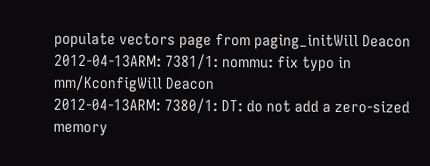populate vectors page from paging_initWill Deacon
2012-04-13ARM: 7381/1: nommu: fix typo in mm/KconfigWill Deacon
2012-04-13ARM: 7380/1: DT: do not add a zero-sized memory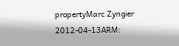propertyMarc Zyngier
2012-04-13ARM: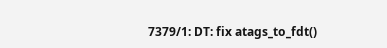7379/1: DT: fix atags_to_fdt()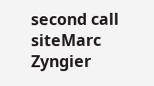second call siteMarc Zyngier